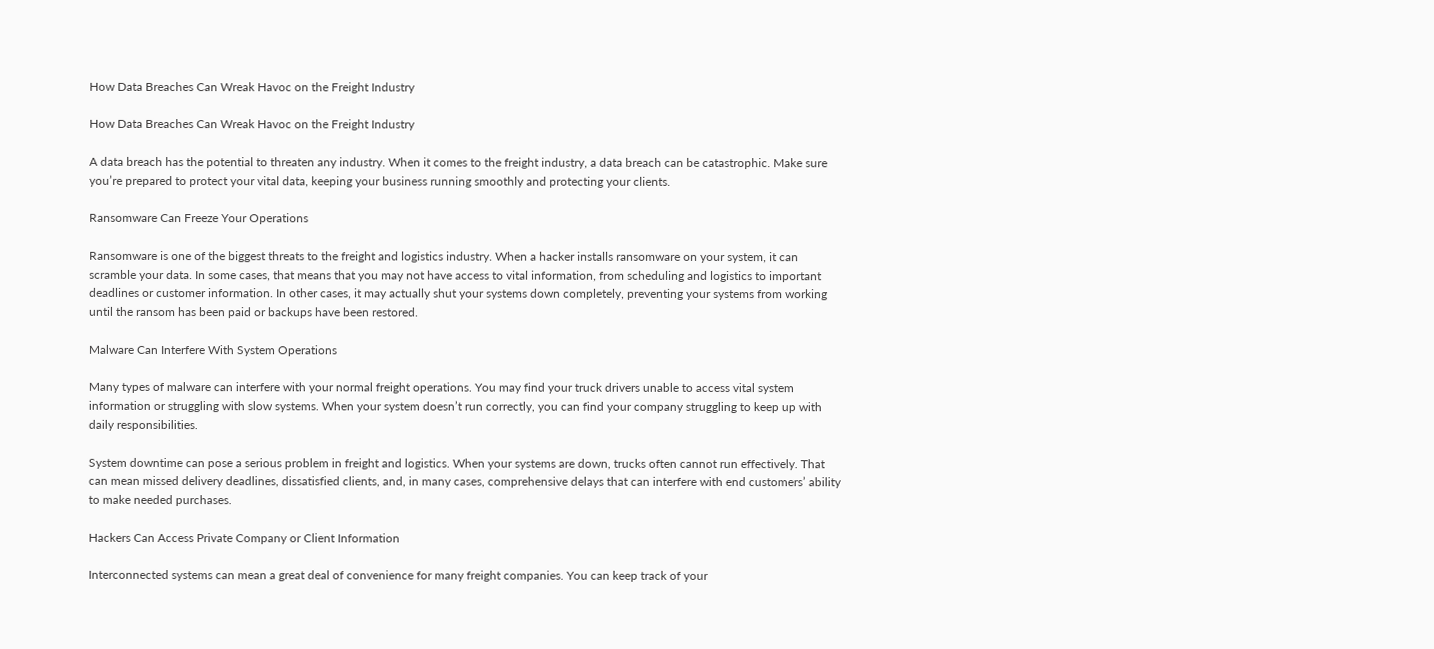How Data Breaches Can Wreak Havoc on the Freight Industry

How Data Breaches Can Wreak Havoc on the Freight Industry

A data breach has the potential to threaten any industry. When it comes to the freight industry, a data breach can be catastrophic. Make sure you’re prepared to protect your vital data, keeping your business running smoothly and protecting your clients.

Ransomware Can Freeze Your Operations

Ransomware is one of the biggest threats to the freight and logistics industry. When a hacker installs ransomware on your system, it can scramble your data. In some cases, that means that you may not have access to vital information, from scheduling and logistics to important deadlines or customer information. In other cases, it may actually shut your systems down completely, preventing your systems from working until the ransom has been paid or backups have been restored.

Malware Can Interfere With System Operations

Many types of malware can interfere with your normal freight operations. You may find your truck drivers unable to access vital system information or struggling with slow systems. When your system doesn’t run correctly, you can find your company struggling to keep up with daily responsibilities.

System downtime can pose a serious problem in freight and logistics. When your systems are down, trucks often cannot run effectively. That can mean missed delivery deadlines, dissatisfied clients, and, in many cases, comprehensive delays that can interfere with end customers’ ability to make needed purchases.

Hackers Can Access Private Company or Client Information

Interconnected systems can mean a great deal of convenience for many freight companies. You can keep track of your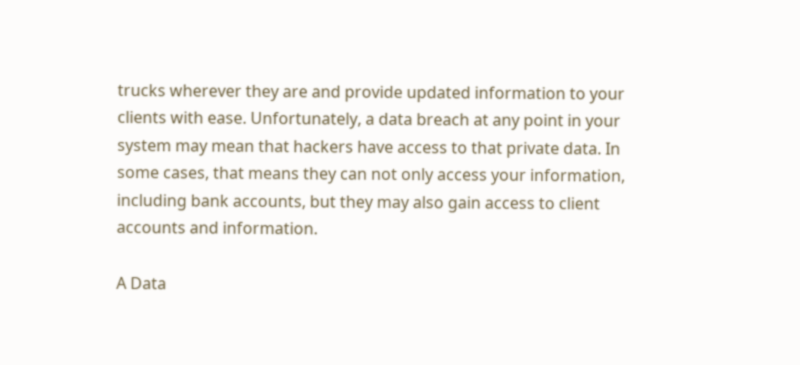trucks wherever they are and provide updated information to your clients with ease. Unfortunately, a data breach at any point in your system may mean that hackers have access to that private data. In some cases, that means they can not only access your information, including bank accounts, but they may also gain access to client accounts and information.

A Data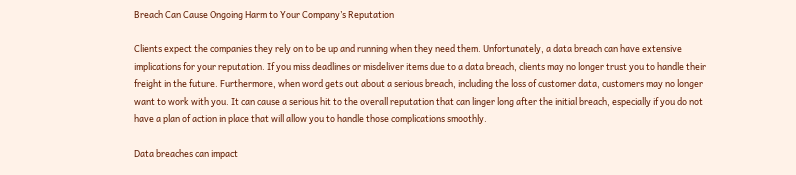Breach Can Cause Ongoing Harm to Your Company’s Reputation

Clients expect the companies they rely on to be up and running when they need them. Unfortunately, a data breach can have extensive implications for your reputation. If you miss deadlines or misdeliver items due to a data breach, clients may no longer trust you to handle their freight in the future. Furthermore, when word gets out about a serious breach, including the loss of customer data, customers may no longer want to work with you. It can cause a serious hit to the overall reputation that can linger long after the initial breach, especially if you do not have a plan of action in place that will allow you to handle those complications smoothly.

Data breaches can impact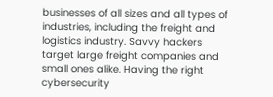businesses of all sizes and all types of industries, including the freight and logistics industry. Savvy hackers target large freight companies and small ones alike. Having the right cybersecurity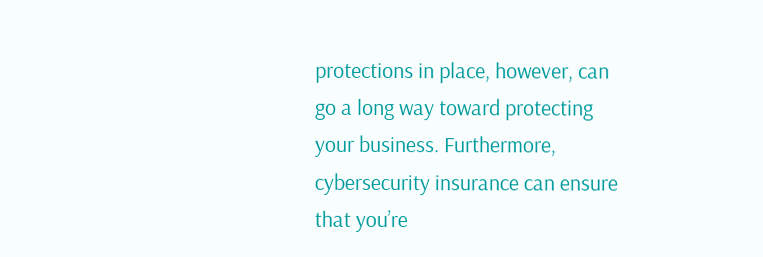protections in place, however, can go a long way toward protecting your business. Furthermore, cybersecurity insurance can ensure that you’re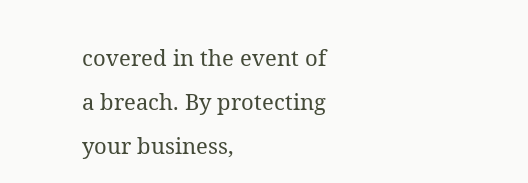covered in the event of a breach. By protecting your business,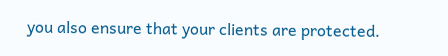you also ensure that your clients are protected.